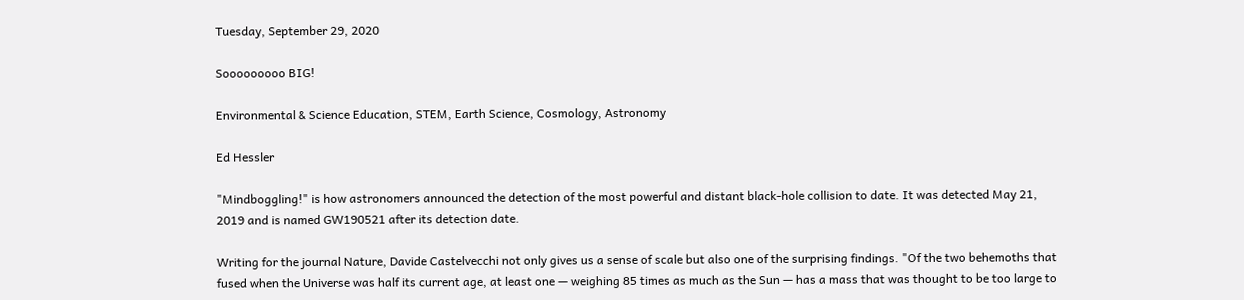Tuesday, September 29, 2020

Sooooooooo BIG!

Environmental & Science Education, STEM, Earth Science, Cosmology, Astronomy

Ed Hessler

"Mindboggling!" is how astronomers announced the detection of the most powerful and distant black-hole collision to date. It was detected May 21, 2019 and is named GW190521 after its detection date.

Writing for the journal Nature, Davide Castelvecchi not only gives us a sense of scale but also one of the surprising findings. "Of the two behemoths that fused when the Universe was half its current age, at least one — weighing 85 times as much as the Sun — has a mass that was thought to be too large to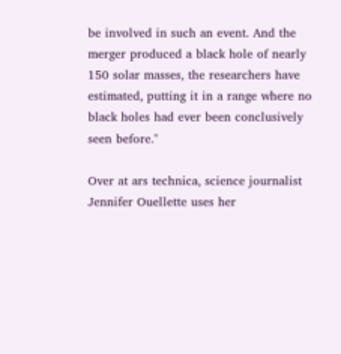be involved in such an event. And the merger produced a black hole of nearly 150 solar masses, the researchers have estimated, putting it in a range where no black holes had ever been conclusively seen before."

Over at ars technica, science journalist Jennifer Ouellette uses her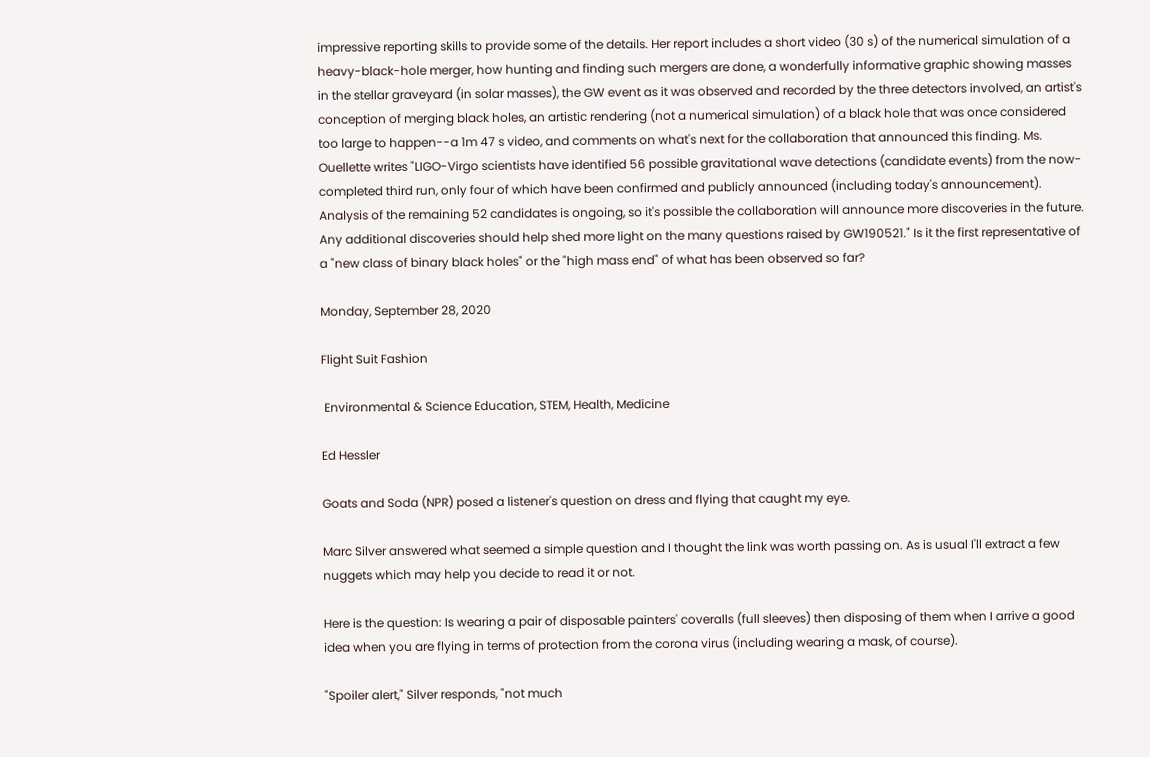impressive reporting skills to provide some of the details. Her report includes a short video (30 s) of the numerical simulation of a heavy-black-hole merger, how hunting and finding such mergers are done, a wonderfully informative graphic showing masses in the stellar graveyard (in solar masses), the GW event as it was observed and recorded by the three detectors involved, an artist's conception of merging black holes, an artistic rendering (not a numerical simulation) of a black hole that was once considered too large to happen--a 1m 47 s video, and comments on what's next for the collaboration that announced this finding. Ms. Ouellette writes "LIGO-Virgo scientists have identified 56 possible gravitational wave detections (candidate events) from the now-completed third run, only four of which have been confirmed and publicly announced (including today's announcement). Analysis of the remaining 52 candidates is ongoing, so it's possible the collaboration will announce more discoveries in the future. Any additional discoveries should help shed more light on the many questions raised by GW190521." Is it the first representative of a "new class of binary black holes" or the "high mass end" of what has been observed so far?

Monday, September 28, 2020

Flight Suit Fashion

 Environmental & Science Education, STEM, Health, Medicine

Ed Hessler

Goats and Soda (NPR) posed a listener's question on dress and flying that caught my eye.

Marc Silver answered what seemed a simple question and I thought the link was worth passing on. As is usual I'll extract a few nuggets which may help you decide to read it or not.

Here is the question: Is wearing a pair of disposable painters' coveralls (full sleeves) then disposing of them when I arrive a good idea when you are flying in terms of protection from the corona virus (including wearing a mask, of course).

"Spoiler alert," Silver responds, "not much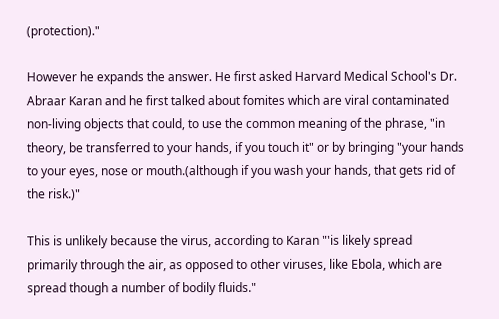(protection)."

However he expands the answer. He first asked Harvard Medical School's Dr. Abraar Karan and he first talked about fomites which are viral contaminated non-living objects that could, to use the common meaning of the phrase, "in theory, be transferred to your hands, if you touch it" or by bringing "your hands to your eyes, nose or mouth.(although if you wash your hands, that gets rid of the risk.)"

This is unlikely because the virus, according to Karan "'is likely spread primarily through the air, as opposed to other viruses, like Ebola, which are spread though a number of bodily fluids."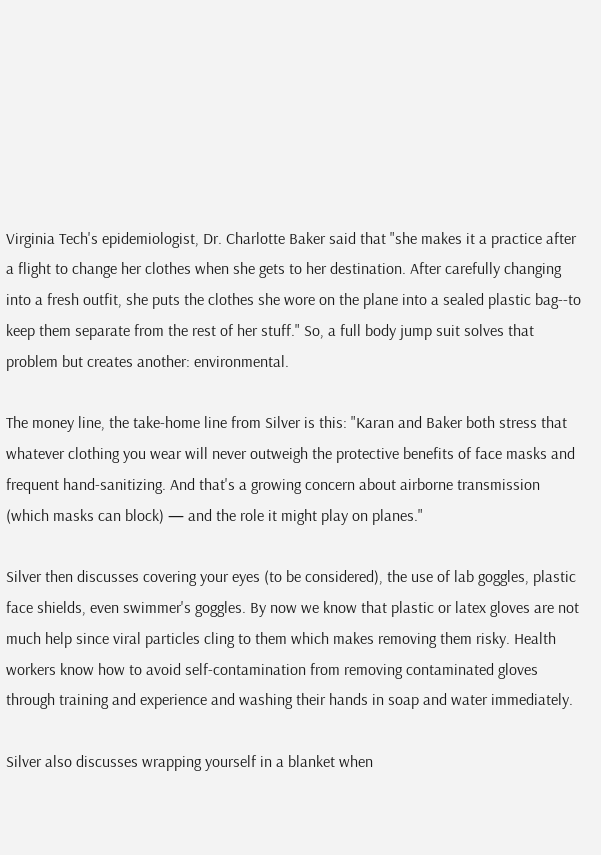Virginia Tech's epidemiologist, Dr. Charlotte Baker said that "she makes it a practice after a flight to change her clothes when she gets to her destination. After carefully changing into a fresh outfit, she puts the clothes she wore on the plane into a sealed plastic bag--to keep them separate from the rest of her stuff." So, a full body jump suit solves that problem but creates another: environmental.

The money line, the take-home line from Silver is this: "Karan and Baker both stress that whatever clothing you wear will never outweigh the protective benefits of face masks and frequent hand-sanitizing. And that's a growing concern about airborne transmission (which masks can block) — and the role it might play on planes."

Silver then discusses covering your eyes (to be considered), the use of lab goggles, plastic face shields, even swimmer's goggles. By now we know that plastic or latex gloves are not much help since viral particles cling to them which makes removing them risky. Health workers know how to avoid self-contamination from removing contaminated gloves through training and experience and washing their hands in soap and water immediately.

Silver also discusses wrapping yourself in a blanket when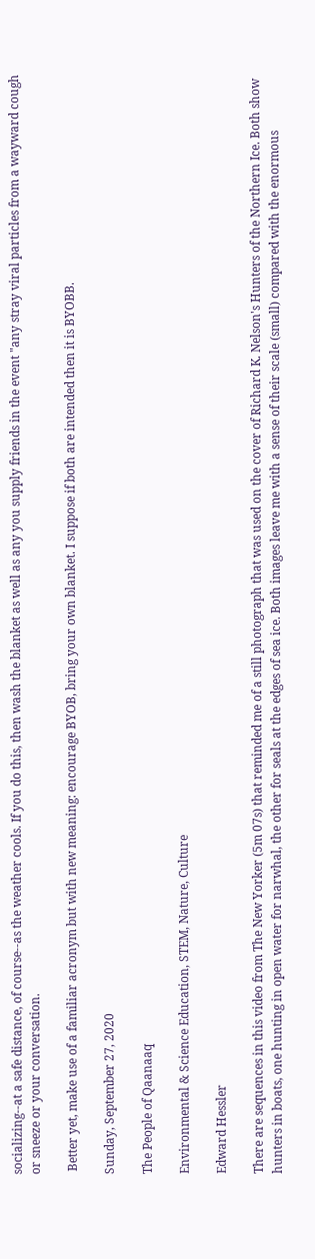socializing--at a safe distance, of course--as the weather cools. If you do this, then wash the blanket as well as any you supply friends in the event "any stray viral particles from a wayward cough or sneeze or your conversation.

 Better yet, make use of a familiar acronym but with new meaning: encourage BYOB, bring your own blanket. I suppose if both are intended then it is BYOBB.

Sunday, September 27, 2020

The People of Qaanaaq

Environmental & Science Education, STEM, Nature, Culture

Edward Hessler

There are sequences in this video from The New Yorker (5m 07s) that reminded me of a still photograph that was used on the cover of Richard K. Nelson's Hunters of the Northern Ice. Both show hunters in boats, one hunting in open water for narwhal, the other for seals at the edges of sea ice. Both images leave me with a sense of their scale (small) compared with the enormous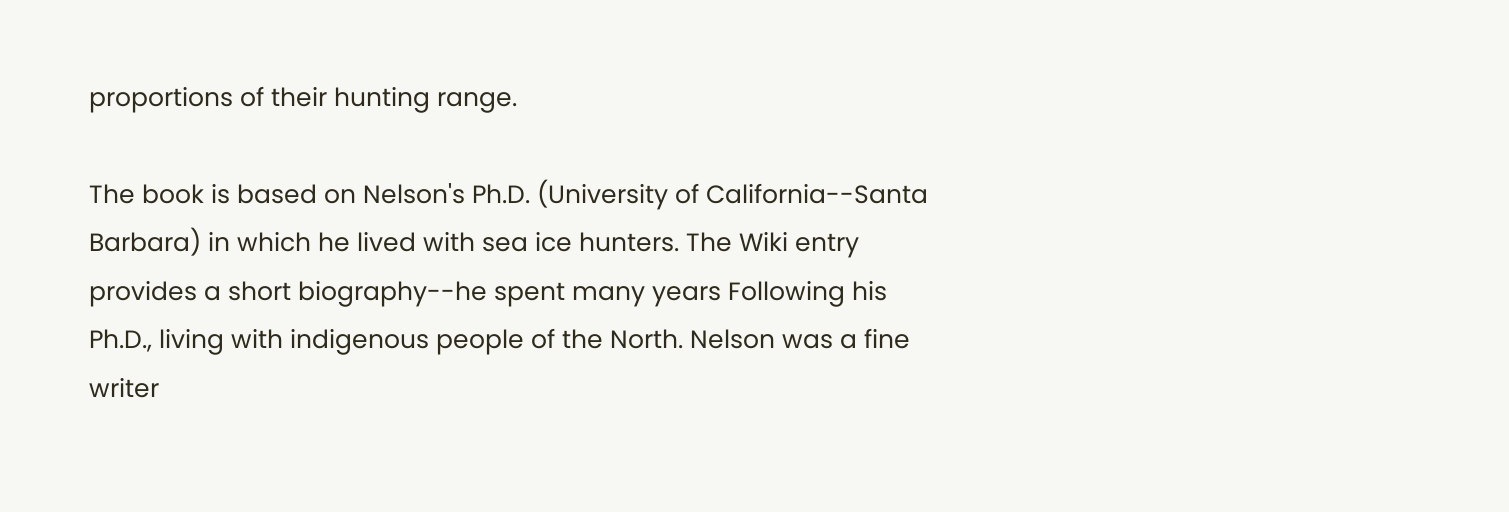proportions of their hunting range.

The book is based on Nelson's Ph.D. (University of California--Santa Barbara) in which he lived with sea ice hunters. The Wiki entry provides a short biography--he spent many years Following his Ph.D., living with indigenous people of the North. Nelson was a fine writer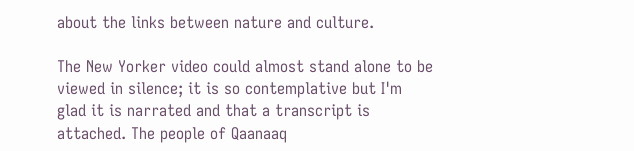about the links between nature and culture.

The New Yorker video could almost stand alone to be viewed in silence; it is so contemplative but I'm glad it is narrated and that a transcript is attached. The people of Qaanaaq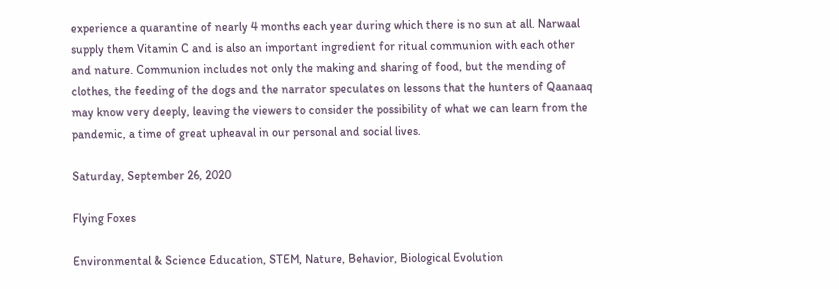experience a quarantine of nearly 4 months each year during which there is no sun at all. Narwaal supply them Vitamin C and is also an important ingredient for ritual communion with each other and nature. Communion includes not only the making and sharing of food, but the mending of clothes, the feeding of the dogs and the narrator speculates on lessons that the hunters of Qaanaaq may know very deeply, leaving the viewers to consider the possibility of what we can learn from the pandemic, a time of great upheaval in our personal and social lives.

Saturday, September 26, 2020

Flying Foxes

Environmental & Science Education, STEM, Nature, Behavior, Biological Evolution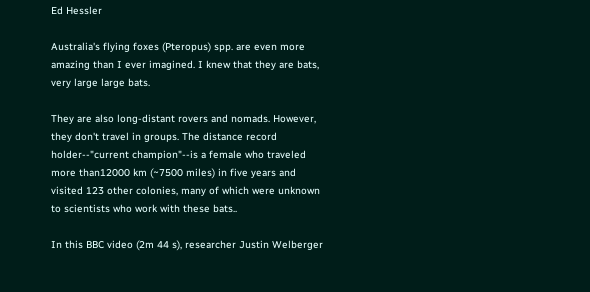Ed Hessler

Australia's flying foxes (Pteropus) spp. are even more amazing than I ever imagined. I knew that they are bats, very large large bats.

They are also long-distant rovers and nomads. However, they don't travel in groups. The distance record holder--"current champion"--is a female who traveled more than12000 km (~7500 miles) in five years and visited 123 other colonies, many of which were unknown to scientists who work with these bats..

In this BBC video (2m 44 s), researcher Justin Welberger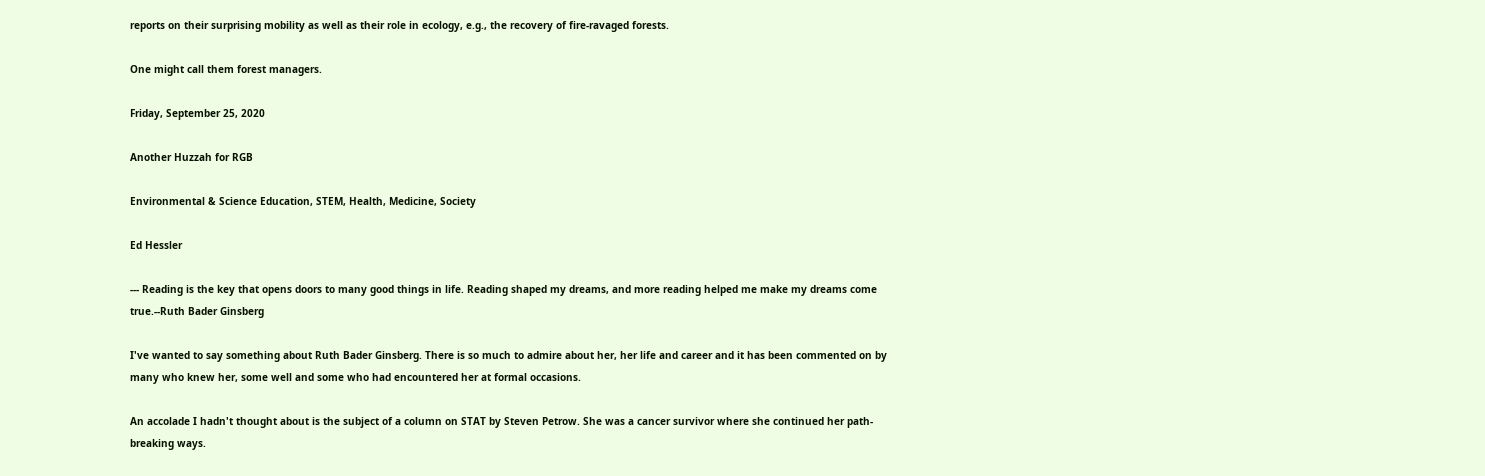reports on their surprising mobility as well as their role in ecology, e.g., the recovery of fire-ravaged forests.

One might call them forest managers.

Friday, September 25, 2020

Another Huzzah for RGB

Environmental & Science Education, STEM, Health, Medicine, Society

Ed Hessler

--- Reading is the key that opens doors to many good things in life. Reading shaped my dreams, and more reading helped me make my dreams come true.--Ruth Bader Ginsberg

I've wanted to say something about Ruth Bader Ginsberg. There is so much to admire about her, her life and career and it has been commented on by many who knew her, some well and some who had encountered her at formal occasions.

An accolade I hadn't thought about is the subject of a column on STAT by Steven Petrow. She was a cancer survivor where she continued her path-breaking ways.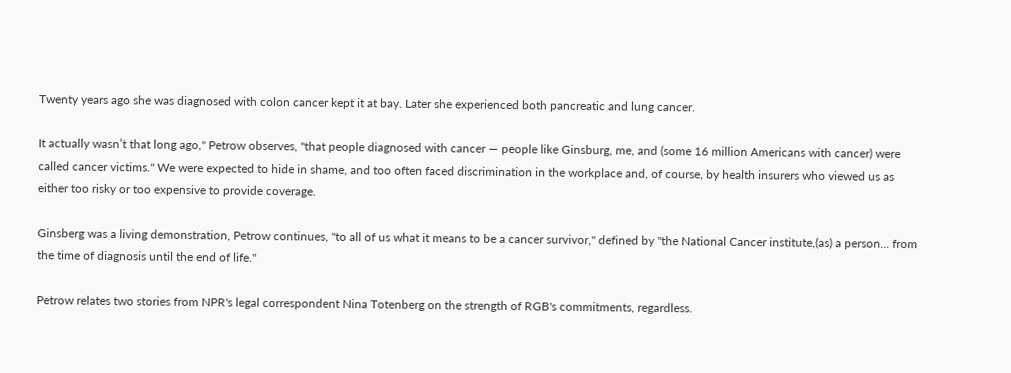Twenty years ago she was diagnosed with colon cancer kept it at bay. Later she experienced both pancreatic and lung cancer.

It actually wasn’t that long ago," Petrow observes, "that people diagnosed with cancer — people like Ginsburg, me, and (some 16 million Americans with cancer) were called cancer victims." We were expected to hide in shame, and too often faced discrimination in the workplace and, of course, by health insurers who viewed us as either too risky or too expensive to provide coverage.

Ginsberg was a living demonstration, Petrow continues, "to all of us what it means to be a cancer survivor," defined by "the National Cancer institute,(as) a person... from the time of diagnosis until the end of life."

Petrow relates two stories from NPR's legal correspondent Nina Totenberg on the strength of RGB's commitments, regardless.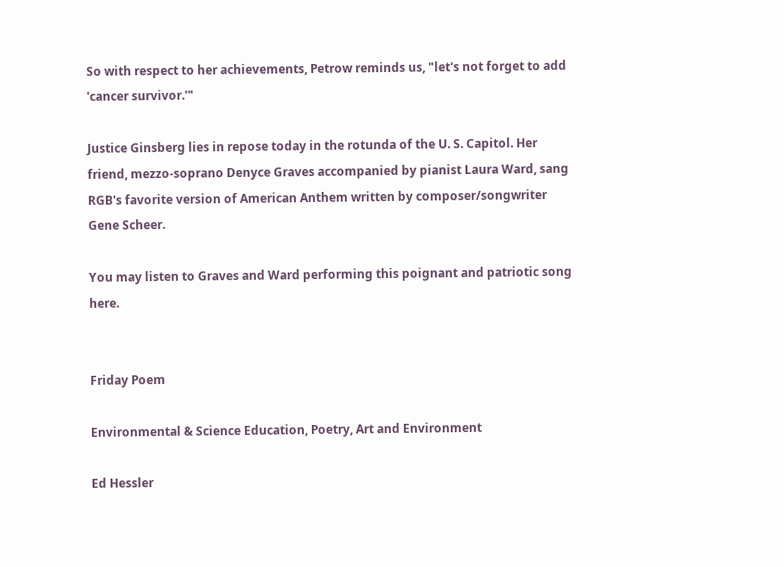So with respect to her achievements, Petrow reminds us, "let's not forget to add 'cancer survivor.'"

Justice Ginsberg lies in repose today in the rotunda of the U. S. Capitol. Her friend, mezzo-soprano Denyce Graves accompanied by pianist Laura Ward, sang RGB's favorite version of American Anthem written by composer/songwriter Gene Scheer.

You may listen to Graves and Ward performing this poignant and patriotic song here.


Friday Poem

Environmental & Science Education, Poetry, Art and Environment

Ed Hessler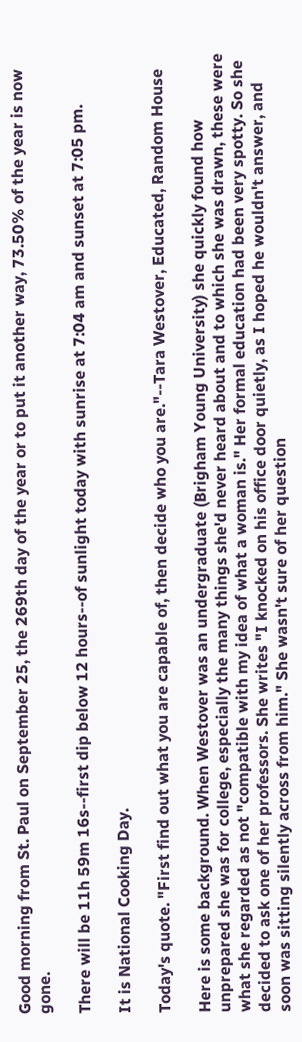Good morning from St. Paul on September 25, the 269th day of the year or to put it another way, 73.50% of the year is now gone.

There will be 11h 59m 16s--first dip below 12 hours--of sunlight today with sunrise at 7:04 am and sunset at 7:05 pm.

It is National Cooking Day.

Today's quote. "First find out what you are capable of, then decide who you are."--Tara Westover, Educated, Random House

Here is some background. When Westover was an undergraduate (Brigham Young University) she quickly found how unprepared she was for college, especially the many things she'd never heard about and to which she was drawn, these were what she regarded as not "compatible with my idea of what a woman is." Her formal education had been very spotty. So she decided to ask one of her professors. She writes "I knocked on his office door quietly, as I hoped he wouldn't answer, and soon was sitting silently across from him." She wasn't sure of her question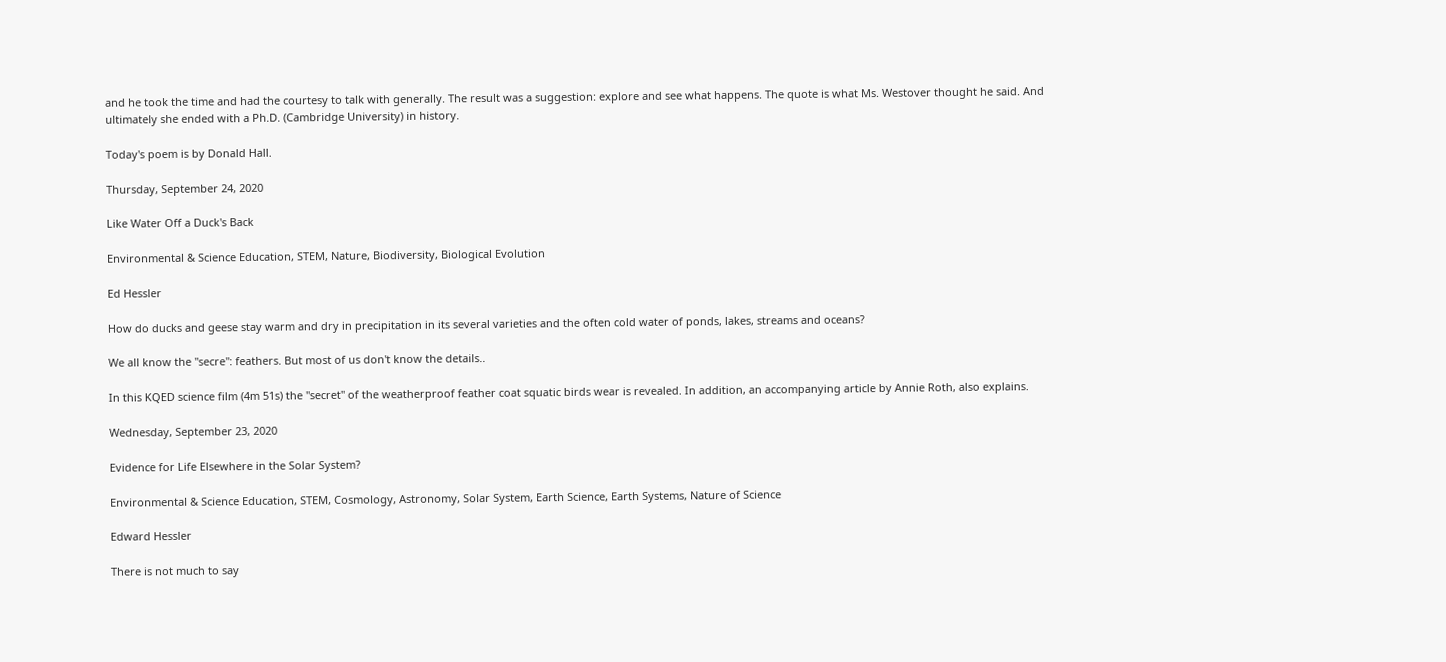and he took the time and had the courtesy to talk with generally. The result was a suggestion: explore and see what happens. The quote is what Ms. Westover thought he said. And ultimately she ended with a Ph.D. (Cambridge University) in history.

Today's poem is by Donald Hall.

Thursday, September 24, 2020

Like Water Off a Duck's Back

Environmental & Science Education, STEM, Nature, Biodiversity, Biological Evolution

Ed Hessler

How do ducks and geese stay warm and dry in precipitation in its several varieties and the often cold water of ponds, lakes, streams and oceans?

We all know the "secre": feathers. But most of us don't know the details..

In this KQED science film (4m 51s) the "secret" of the weatherproof feather coat squatic birds wear is revealed. In addition, an accompanying article by Annie Roth, also explains.

Wednesday, September 23, 2020

Evidence for Life Elsewhere in the Solar System?

Environmental & Science Education, STEM, Cosmology, Astronomy, Solar System, Earth Science, Earth Systems, Nature of Science

Edward Hessler

There is not much to say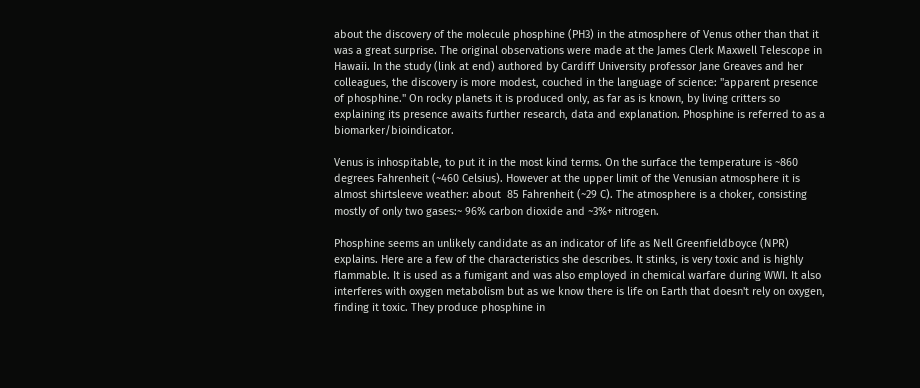about the discovery of the molecule phosphine (PH3) in the atmosphere of Venus other than that it was a great surprise. The original observations were made at the James Clerk Maxwell Telescope in Hawaii. In the study (link at end) authored by Cardiff University professor Jane Greaves and her colleagues, the discovery is more modest, couched in the language of science: "apparent presence of phosphine." On rocky planets it is produced only, as far as is known, by living critters so explaining its presence awaits further research, data and explanation. Phosphine is referred to as a biomarker/bioindicator.

Venus is inhospitable, to put it in the most kind terms. On the surface the temperature is ~860 degrees Fahrenheit (~460 Celsius). However at the upper limit of the Venusian atmosphere it is almost shirtsleeve weather: about  85 Fahrenheit (~29 C). The atmosphere is a choker, consisting mostly of only two gases:~ 96% carbon dioxide and ~3%+ nitrogen.

Phosphine seems an unlikely candidate as an indicator of life as Nell Greenfieldboyce (NPR) explains. Here are a few of the characteristics she describes. It stinks, is very toxic and is highly flammable. It is used as a fumigant and was also employed in chemical warfare during WWI. It also interferes with oxygen metabolism but as we know there is life on Earth that doesn't rely on oxygen, finding it toxic. They produce phosphine in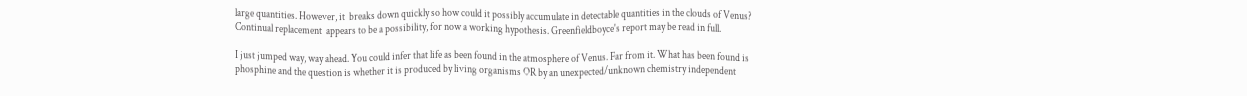large quantities. However, it  breaks down quickly so how could it possibly accumulate in detectable quantities in the clouds of Venus? Continual replacement  appears to be a possibility, for now a working hypothesis. Greenfieldboyce's report may be read in full.

I just jumped way, way ahead. You could infer that life as been found in the atmosphere of Venus. Far from it. What has been found is phosphine and the question is whether it is produced by living organisms OR by an unexpected/unknown chemistry independent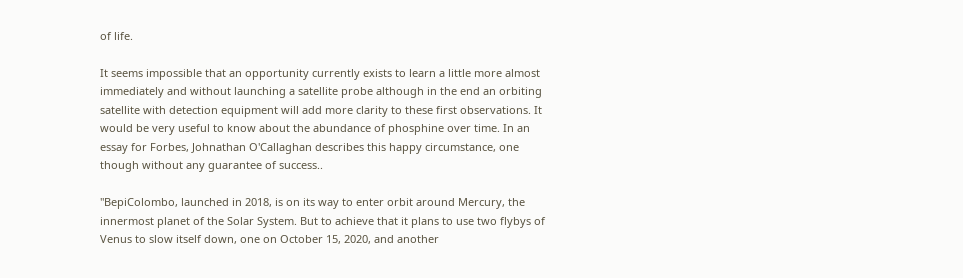of life.

It seems impossible that an opportunity currently exists to learn a little more almost immediately and without launching a satellite probe although in the end an orbiting satellite with detection equipment will add more clarity to these first observations. It would be very useful to know about the abundance of phosphine over time. In an essay for Forbes, Johnathan O'Callaghan describes this happy circumstance, one though without any guarantee of success..

"BepiColombo, launched in 2018, is on its way to enter orbit around Mercury, the innermost planet of the Solar System. But to achieve that it plans to use two flybys of Venus to slow itself down, one on October 15, 2020, and another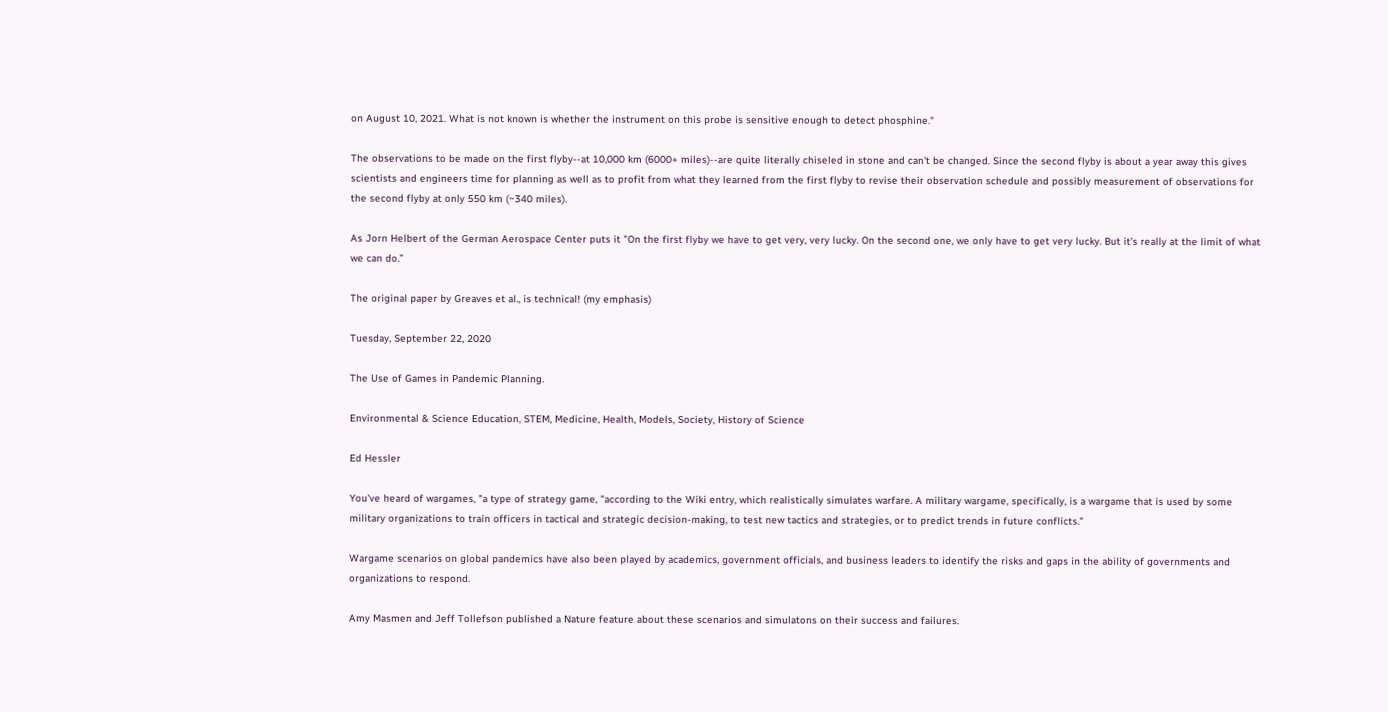on August 10, 2021. What is not known is whether the instrument on this probe is sensitive enough to detect phosphine."

The observations to be made on the first flyby--at 10,000 km (6000+ miles)--are quite literally chiseled in stone and can't be changed. Since the second flyby is about a year away this gives scientists and engineers time for planning as well as to profit from what they learned from the first flyby to revise their observation schedule and possibly measurement of observations for the second flyby at only 550 km (~340 miles).

As Jorn Helbert of the German Aerospace Center puts it "On the first flyby we have to get very, very lucky. On the second one, we only have to get very lucky. But it’s really at the limit of what we can do.”

The original paper by Greaves et al., is technical! (my emphasis)

Tuesday, September 22, 2020

The Use of Games in Pandemic Planning.

Environmental & Science Education, STEM, Medicine, Health, Models, Society, History of Science

Ed Hessler

You've heard of wargames, "a type of strategy game, "according to the Wiki entry, which realistically simulates warfare. A military wargame, specifically, is a wargame that is used by some military organizations to train officers in tactical and strategic decision-making, to test new tactics and strategies, or to predict trends in future conflicts."

Wargame scenarios on global pandemics have also been played by academics, government officials, and business leaders to identify the risks and gaps in the ability of governments and organizations to respond.

Amy Masmen and Jeff Tollefson published a Nature feature about these scenarios and simulatons on their success and failures.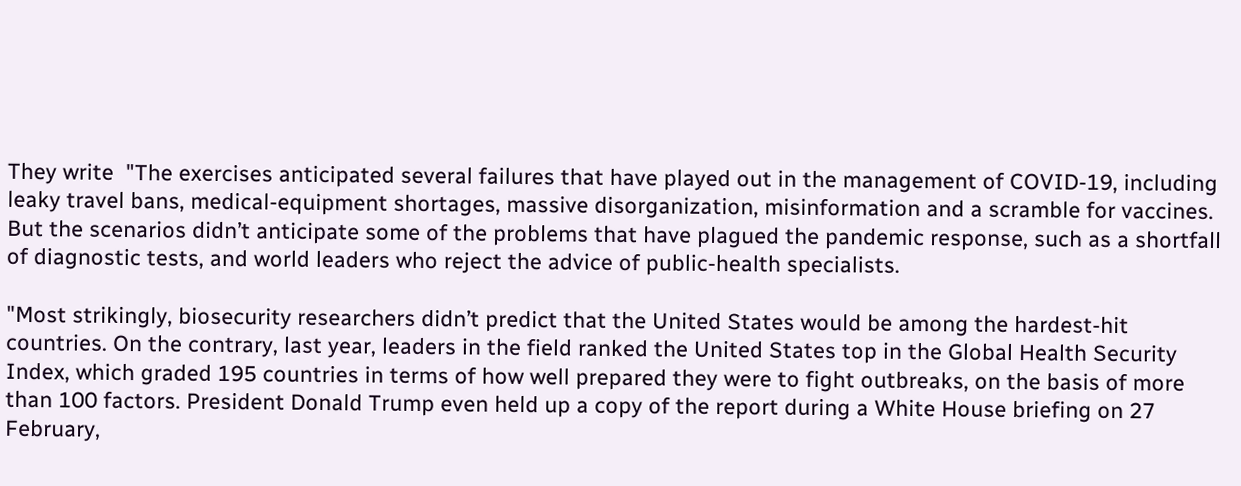They write  "The exercises anticipated several failures that have played out in the management of COVID-19, including leaky travel bans, medical-equipment shortages, massive disorganization, misinformation and a scramble for vaccines. But the scenarios didn’t anticipate some of the problems that have plagued the pandemic response, such as a shortfall of diagnostic tests, and world leaders who reject the advice of public-health specialists.

"Most strikingly, biosecurity researchers didn’t predict that the United States would be among the hardest-hit countries. On the contrary, last year, leaders in the field ranked the United States top in the Global Health Security Index, which graded 195 countries in terms of how well prepared they were to fight outbreaks, on the basis of more than 100 factors. President Donald Trump even held up a copy of the report during a White House briefing on 27 February,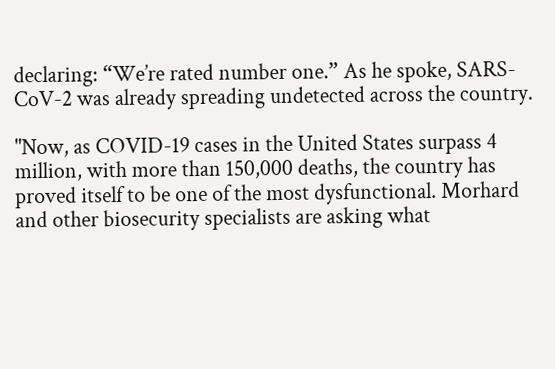declaring: “We’re rated number one.” As he spoke, SARS-CoV-2 was already spreading undetected across the country.

"Now, as COVID-19 cases in the United States surpass 4 million, with more than 150,000 deaths, the country has proved itself to be one of the most dysfunctional. Morhard and other biosecurity specialists are asking what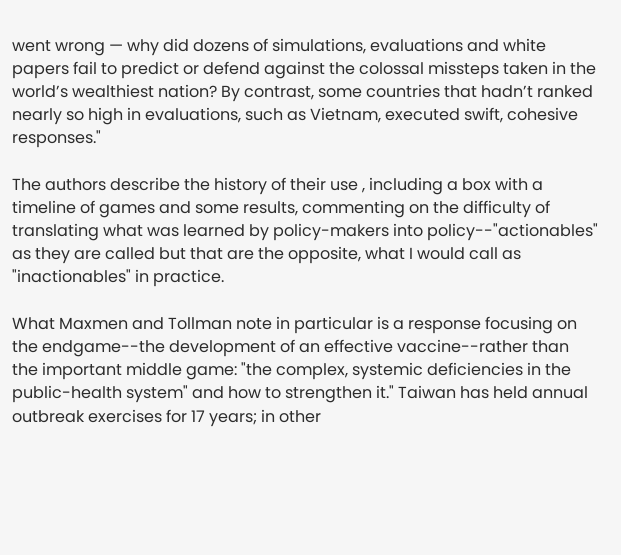went wrong — why did dozens of simulations, evaluations and white papers fail to predict or defend against the colossal missteps taken in the world’s wealthiest nation? By contrast, some countries that hadn’t ranked nearly so high in evaluations, such as Vietnam, executed swift, cohesive responses."

The authors describe the history of their use , including a box with a timeline of games and some results, commenting on the difficulty of translating what was learned by policy-makers into policy--"actionables" as they are called but that are the opposite, what I would call as "inactionables" in practice.

What Maxmen and Tollman note in particular is a response focusing on the endgame--the development of an effective vaccine--rather than the important middle game: "the complex, systemic deficiencies in the public-health system" and how to strengthen it." Taiwan has held annual outbreak exercises for 17 years; in other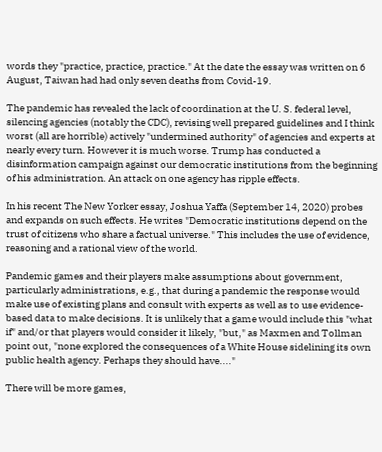words they "practice, practice, practice." At the date the essay was written on 6 August, Taiwan had had only seven deaths from Covid-19.

The pandemic has revealed the lack of coordination at the U. S. federal level, silencing agencies (notably the CDC), revising well prepared guidelines and I think worst (all are horrible) actively "undermined authority" of agencies and experts at nearly every turn. However it is much worse. Trump has conducted a disinformation campaign against our democratic institutions from the beginning of his administration. An attack on one agency has ripple effects.

In his recent The New Yorker essay, Joshua Yaffa (September 14, 2020) probes and expands on such effects. He writes "Democratic institutions depend on the trust of citizens who share a factual universe." This includes the use of evidence, reasoning and a rational view of the world.

Pandemic games and their players make assumptions about government, particularly administrations, e.g., that during a pandemic the response would make use of existing plans and consult with experts as well as to use evidence-based data to make decisions. It is unlikely that a game would include this "what if" and/or that players would consider it likely, "but," as Maxmen and Tollman point out, "none explored the consequences of a White House sidelining its own public health agency. Perhaps they should have...."

There will be more games,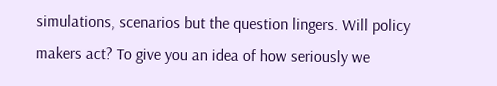simulations, scenarios but the question lingers. Will policy makers act? To give you an idea of how seriously we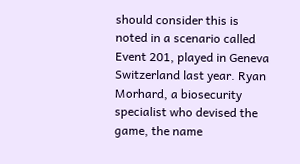should consider this is noted in a scenario called Event 201, played in Geneva Switzerland last year. Ryan Morhard, a biosecurity specialist who devised the game, the name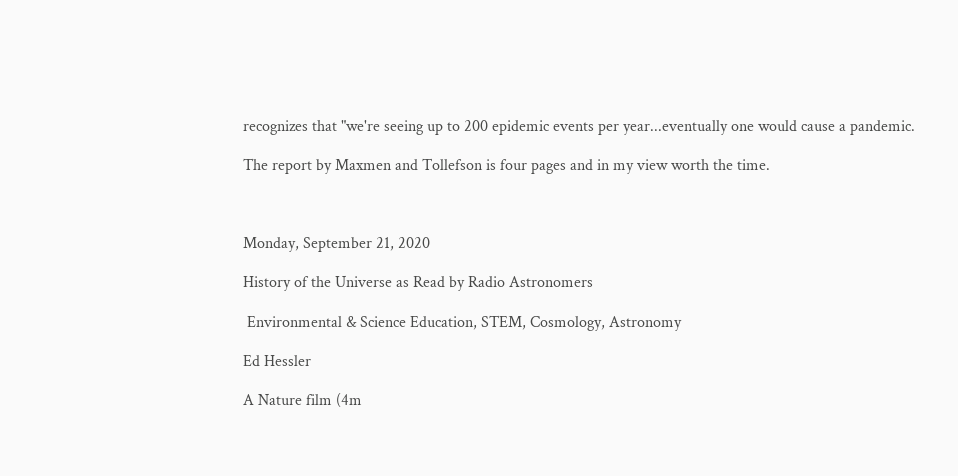recognizes that "we're seeing up to 200 epidemic events per year...eventually one would cause a pandemic.

The report by Maxmen and Tollefson is four pages and in my view worth the time.



Monday, September 21, 2020

History of the Universe as Read by Radio Astronomers

 Environmental & Science Education, STEM, Cosmology, Astronomy

Ed Hessler

A Nature film (4m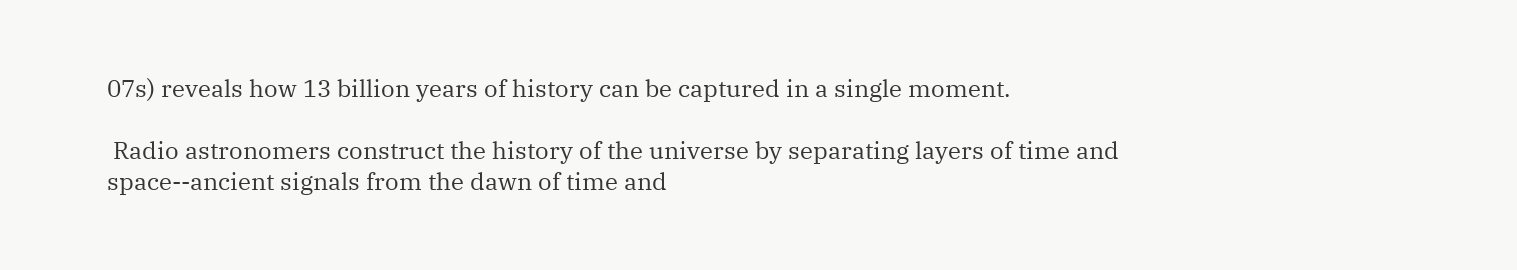07s) reveals how 13 billion years of history can be captured in a single moment.

 Radio astronomers construct the history of the universe by separating layers of time and space--ancient signals from the dawn of time and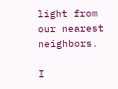light from our nearest neighbors.

I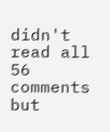didn't read all 56 comments but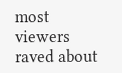most viewers raved about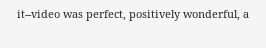it--video was perfect, positively wonderful, a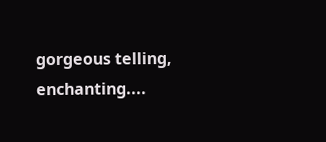gorgeous telling, enchanting....